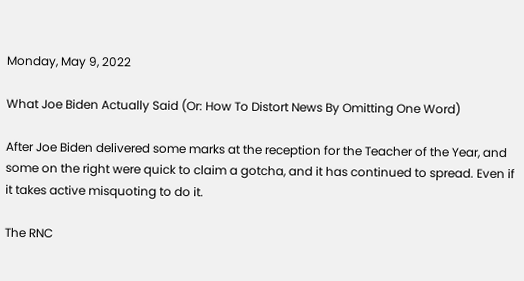Monday, May 9, 2022

What Joe Biden Actually Said (Or: How To Distort News By Omitting One Word)

After Joe Biden delivered some marks at the reception for the Teacher of the Year, and some on the right were quick to claim a gotcha, and it has continued to spread. Even if it takes active misquoting to do it.

The RNC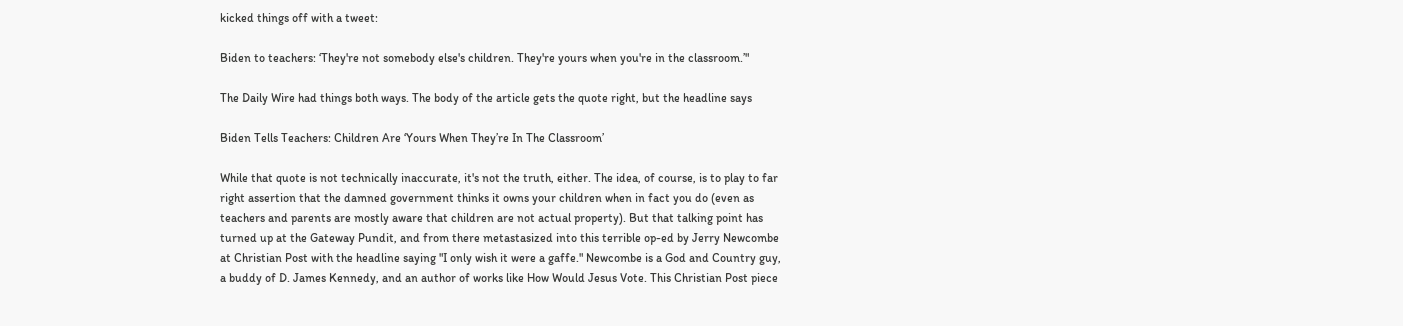kicked things off with a tweet:

Biden to teachers: ‘They're not somebody else's children. They're yours when you're in the classroom.’"

The Daily Wire had things both ways. The body of the article gets the quote right, but the headline says

Biden Tells Teachers: Children Are ‘Yours When They’re In The Classroom’

While that quote is not technically inaccurate, it's not the truth, either. The idea, of course, is to play to far right assertion that the damned government thinks it owns your children when in fact you do (even as teachers and parents are mostly aware that children are not actual property). But that talking point has turned up at the Gateway Pundit, and from there metastasized into this terrible op-ed by Jerry Newcombe at Christian Post with the headline saying "I only wish it were a gaffe." Newcombe is a God and Country guy, a buddy of D. James Kennedy, and an author of works like How Would Jesus Vote. This Christian Post piece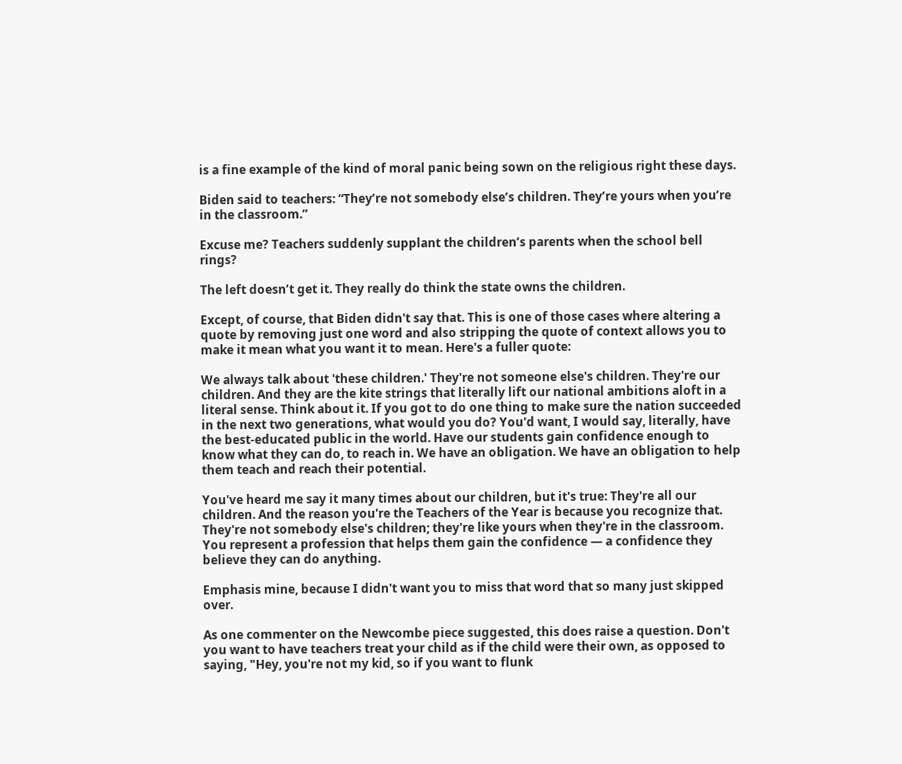is a fine example of the kind of moral panic being sown on the religious right these days.

Biden said to teachers: “They’re not somebody else’s children. They’re yours when you’re in the classroom.”

Excuse me? Teachers suddenly supplant the children’s parents when the school bell rings?

The left doesn’t get it. They really do think the state owns the children.

Except, of course, that Biden didn't say that. This is one of those cases where altering a quote by removing just one word and also stripping the quote of context allows you to make it mean what you want it to mean. Here's a fuller quote:

We always talk about 'these children.' They're not someone else's children. They're our children. And they are the kite strings that literally lift our national ambitions aloft in a literal sense. Think about it. If you got to do one thing to make sure the nation succeeded in the next two generations, what would you do? You'd want, I would say, literally, have the best-educated public in the world. Have our students gain confidence enough to know what they can do, to reach in. We have an obligation. We have an obligation to help them teach and reach their potential.

You've heard me say it many times about our children, but it's true: They're all our children. And the reason you're the Teachers of the Year is because you recognize that. They're not somebody else's children; they're like yours when they're in the classroom. You represent a profession that helps them gain the confidence — a confidence they believe they can do anything.

Emphasis mine, because I didn't want you to miss that word that so many just skipped over.

As one commenter on the Newcombe piece suggested, this does raise a question. Don't you want to have teachers treat your child as if the child were their own, as opposed to saying, "Hey, you're not my kid, so if you want to flunk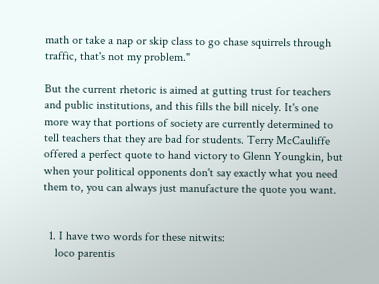math or take a nap or skip class to go chase squirrels through traffic, that's not my problem."

But the current rhetoric is aimed at gutting trust for teachers and public institutions, and this fills the bill nicely. It's one more way that portions of society are currently determined to tell teachers that they are bad for students. Terry McCauliffe offered a perfect quote to hand victory to Glenn Youngkin, but when your political opponents don't say exactly what you need them to, you can always just manufacture the quote you want.


  1. I have two words for these nitwits:
    loco parentis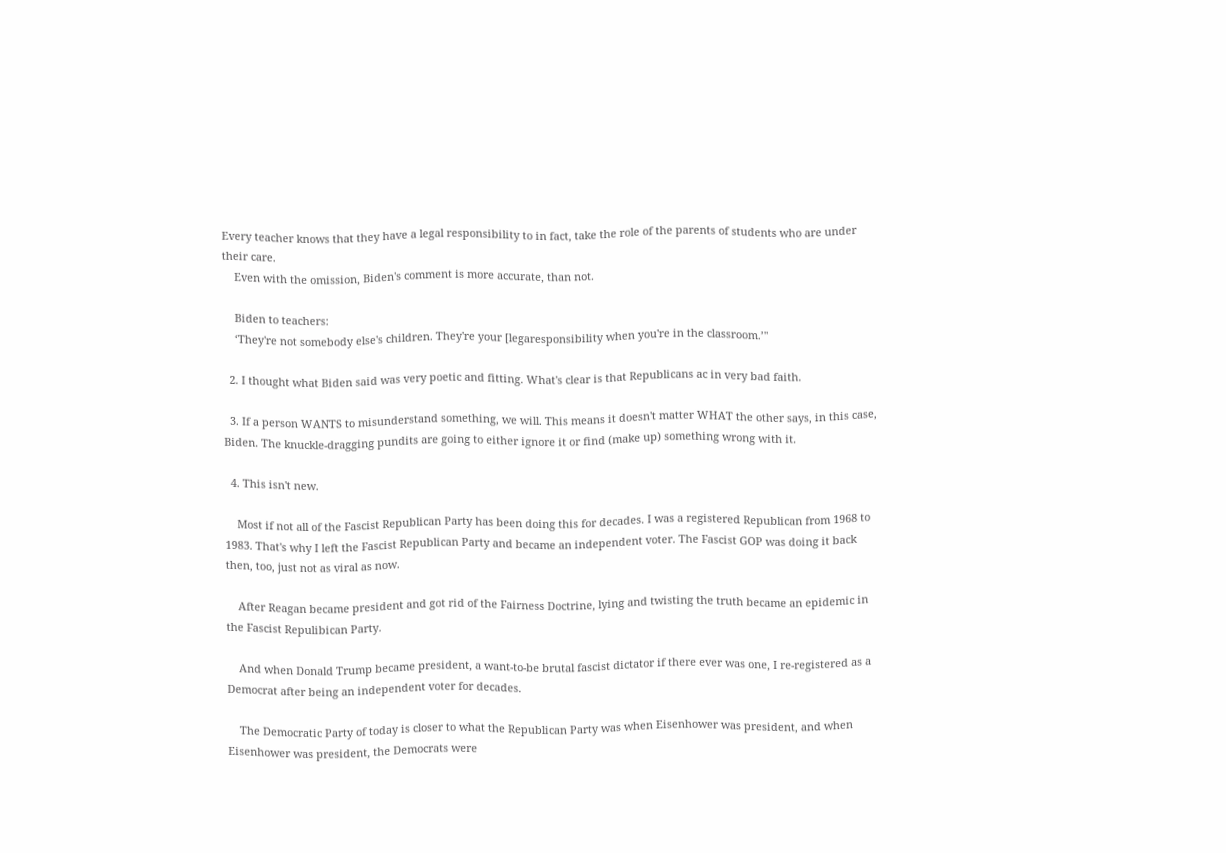Every teacher knows that they have a legal responsibility to in fact, take the role of the parents of students who are under their care.
    Even with the omission, Biden's comment is more accurate, than not.

    Biden to teachers:
    ‘They're not somebody else's children. They're your [legaresponsibility when you're in the classroom.’"

  2. I thought what Biden said was very poetic and fitting. What's clear is that Republicans ac in very bad faith.

  3. If a person WANTS to misunderstand something, we will. This means it doesn't matter WHAT the other says, in this case, Biden. The knuckle-dragging pundits are going to either ignore it or find (make up) something wrong with it.

  4. This isn't new.

    Most if not all of the Fascist Republican Party has been doing this for decades. I was a registered Republican from 1968 to 1983. That's why I left the Fascist Republican Party and became an independent voter. The Fascist GOP was doing it back then, too, just not as viral as now.

    After Reagan became president and got rid of the Fairness Doctrine, lying and twisting the truth became an epidemic in the Fascist Repulibican Party.

    And when Donald Trump became president, a want-to-be brutal fascist dictator if there ever was one, I re-registered as a Democrat after being an independent voter for decades.

    The Democratic Party of today is closer to what the Republican Party was when Eisenhower was president, and when Eisenhower was president, the Democrats were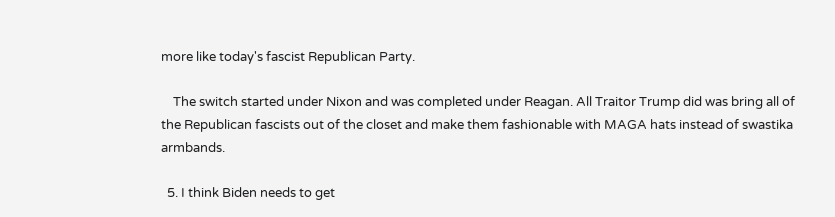more like today's fascist Republican Party.

    The switch started under Nixon and was completed under Reagan. All Traitor Trump did was bring all of the Republican fascists out of the closet and make them fashionable with MAGA hats instead of swastika armbands.

  5. I think Biden needs to get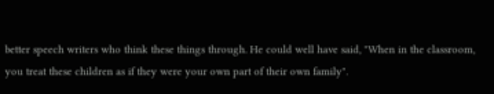better speech writers who think these things through. He could well have said, "When in the classroom, you treat these children as if they were your own part of their own family".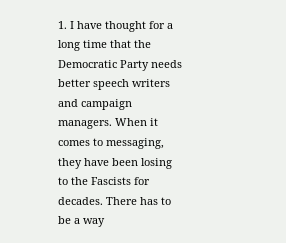1. I have thought for a long time that the Democratic Party needs better speech writers and campaign managers. When it comes to messaging, they have been losing to the Fascists for decades. There has to be a way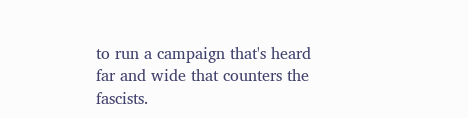to run a campaign that's heard far and wide that counters the fascists.